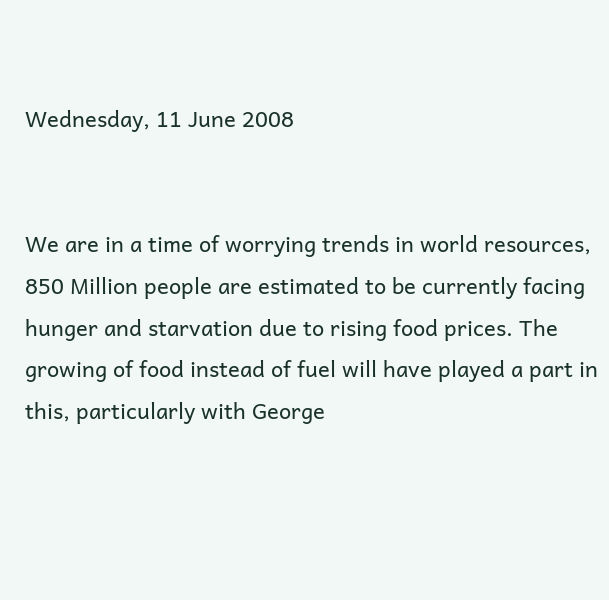Wednesday, 11 June 2008


We are in a time of worrying trends in world resources, 850 Million people are estimated to be currently facing hunger and starvation due to rising food prices. The growing of food instead of fuel will have played a part in this, particularly with George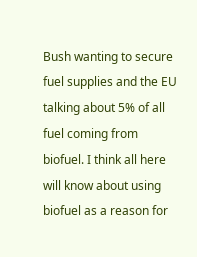Bush wanting to secure fuel supplies and the EU talking about 5% of all fuel coming from biofuel. I think all here will know about using biofuel as a reason for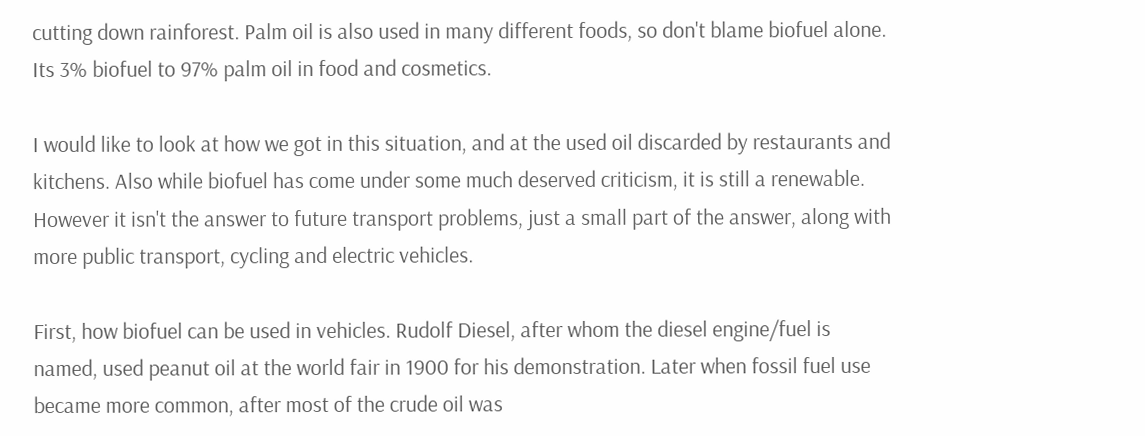cutting down rainforest. Palm oil is also used in many different foods, so don't blame biofuel alone. Its 3% biofuel to 97% palm oil in food and cosmetics.

I would like to look at how we got in this situation, and at the used oil discarded by restaurants and kitchens. Also while biofuel has come under some much deserved criticism, it is still a renewable. However it isn't the answer to future transport problems, just a small part of the answer, along with more public transport, cycling and electric vehicles.

First, how biofuel can be used in vehicles. Rudolf Diesel, after whom the diesel engine/fuel is named, used peanut oil at the world fair in 1900 for his demonstration. Later when fossil fuel use became more common, after most of the crude oil was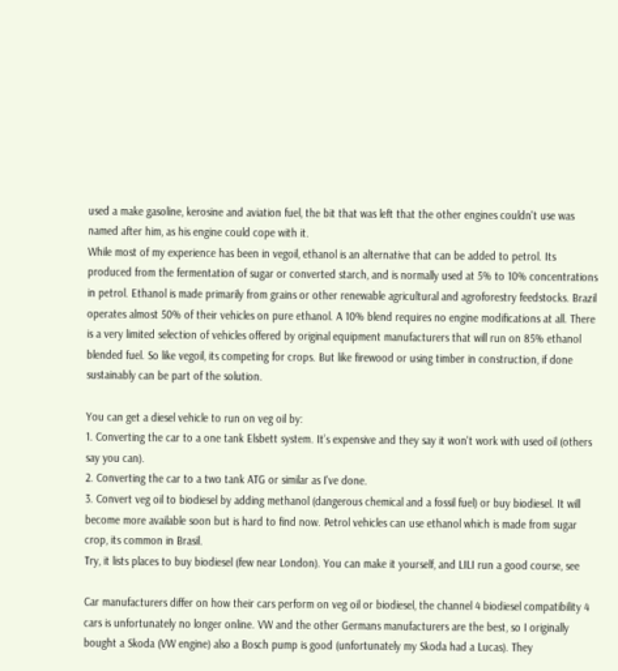used a make gasoline, kerosine and aviation fuel, the bit that was left that the other engines couldn't use was named after him, as his engine could cope with it.
While most of my experience has been in vegoil, ethanol is an alternative that can be added to petrol. Its produced from the fermentation of sugar or converted starch, and is normally used at 5% to 10% concentrations in petrol. Ethanol is made primarily from grains or other renewable agricultural and agroforestry feedstocks. Brazil operates almost 50% of their vehicles on pure ethanol. A 10% blend requires no engine modifications at all. There is a very limited selection of vehicles offered by original equipment manufacturers that will run on 85% ethanol blended fuel. So like vegoil, its competing for crops. But like firewood or using timber in construction, if done sustainably can be part of the solution.

You can get a diesel vehicle to run on veg oil by:
1. Converting the car to a one tank Elsbett system. It’s expensive and they say it won't work with used oil (others say you can).
2. Converting the car to a two tank ATG or similar as I've done.
3. Convert veg oil to biodiesel by adding methanol (dangerous chemical and a fossil fuel) or buy biodiesel. It will become more available soon but is hard to find now. Petrol vehicles can use ethanol which is made from sugar crop, its common in Brasil.
Try, it lists places to buy biodiesel (few near London). You can make it yourself, and LILI run a good course, see

Car manufacturers differ on how their cars perform on veg oil or biodiesel, the channel 4 biodiesel compatibility 4 cars is unfortunately no longer online. VW and the other Germans manufacturers are the best, so I originally bought a Skoda (VW engine) also a Bosch pump is good (unfortunately my Skoda had a Lucas). They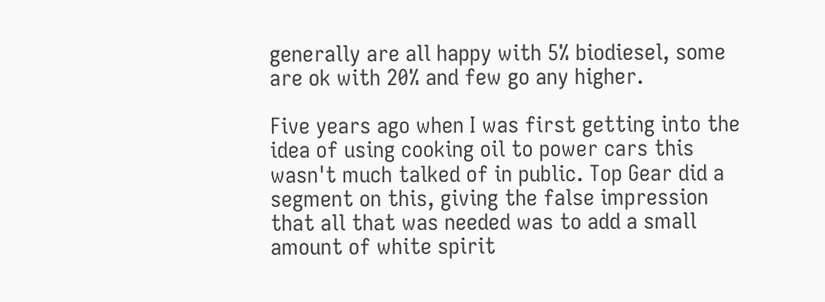generally are all happy with 5% biodiesel, some are ok with 20% and few go any higher.

Five years ago when I was first getting into the idea of using cooking oil to power cars this wasn't much talked of in public. Top Gear did a segment on this, giving the false impression that all that was needed was to add a small amount of white spirit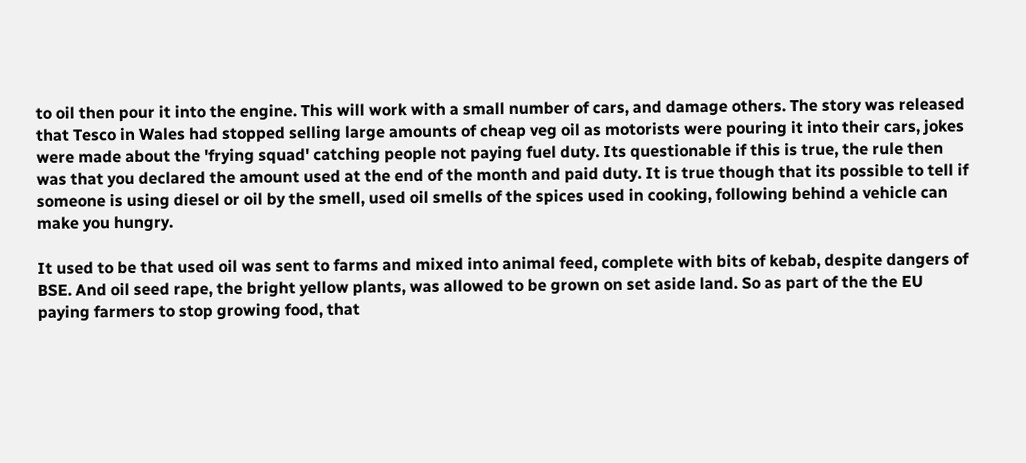to oil then pour it into the engine. This will work with a small number of cars, and damage others. The story was released that Tesco in Wales had stopped selling large amounts of cheap veg oil as motorists were pouring it into their cars, jokes were made about the 'frying squad' catching people not paying fuel duty. Its questionable if this is true, the rule then was that you declared the amount used at the end of the month and paid duty. It is true though that its possible to tell if someone is using diesel or oil by the smell, used oil smells of the spices used in cooking, following behind a vehicle can make you hungry.

It used to be that used oil was sent to farms and mixed into animal feed, complete with bits of kebab, despite dangers of BSE. And oil seed rape, the bright yellow plants, was allowed to be grown on set aside land. So as part of the the EU paying farmers to stop growing food, that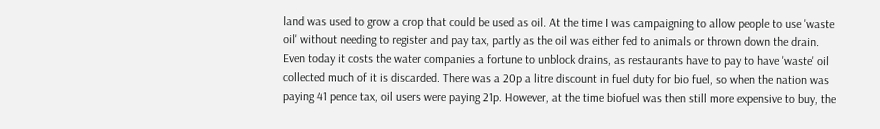land was used to grow a crop that could be used as oil. At the time I was campaigning to allow people to use 'waste oil' without needing to register and pay tax, partly as the oil was either fed to animals or thrown down the drain. Even today it costs the water companies a fortune to unblock drains, as restaurants have to pay to have 'waste' oil collected much of it is discarded. There was a 20p a litre discount in fuel duty for bio fuel, so when the nation was paying 41 pence tax, oil users were paying 21p. However, at the time biofuel was then still more expensive to buy, the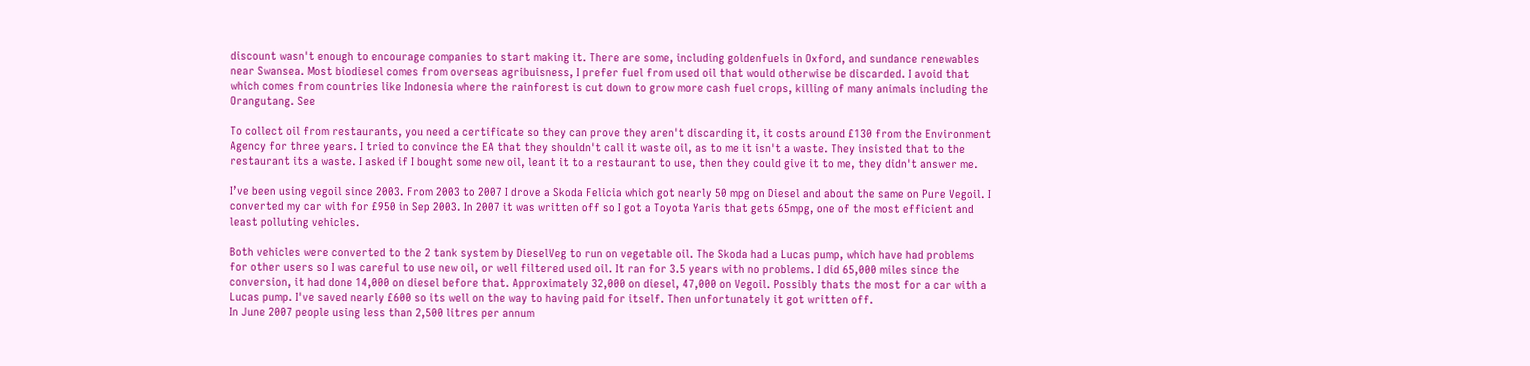discount wasn't enough to encourage companies to start making it. There are some, including goldenfuels in Oxford, and sundance renewables near Swansea. Most biodiesel comes from overseas agribuisness, I prefer fuel from used oil that would otherwise be discarded. I avoid that which comes from countries like Indonesia where the rainforest is cut down to grow more cash fuel crops, killing of many animals including the Orangutang. See

To collect oil from restaurants, you need a certificate so they can prove they aren't discarding it, it costs around £130 from the Environment Agency for three years. I tried to convince the EA that they shouldn't call it waste oil, as to me it isn't a waste. They insisted that to the restaurant its a waste. I asked if I bought some new oil, leant it to a restaurant to use, then they could give it to me, they didn't answer me.

I’ve been using vegoil since 2003. From 2003 to 2007 I drove a Skoda Felicia which got nearly 50 mpg on Diesel and about the same on Pure Vegoil. I converted my car with for £950 in Sep 2003. In 2007 it was written off so I got a Toyota Yaris that gets 65mpg, one of the most efficient and least polluting vehicles.

Both vehicles were converted to the 2 tank system by DieselVeg to run on vegetable oil. The Skoda had a Lucas pump, which have had problems for other users so I was careful to use new oil, or well filtered used oil. It ran for 3.5 years with no problems. I did 65,000 miles since the conversion, it had done 14,000 on diesel before that. Approximately 32,000 on diesel, 47,000 on Vegoil. Possibly thats the most for a car with a Lucas pump. I've saved nearly £600 so its well on the way to having paid for itself. Then unfortunately it got written off.
In June 2007 people using less than 2,500 litres per annum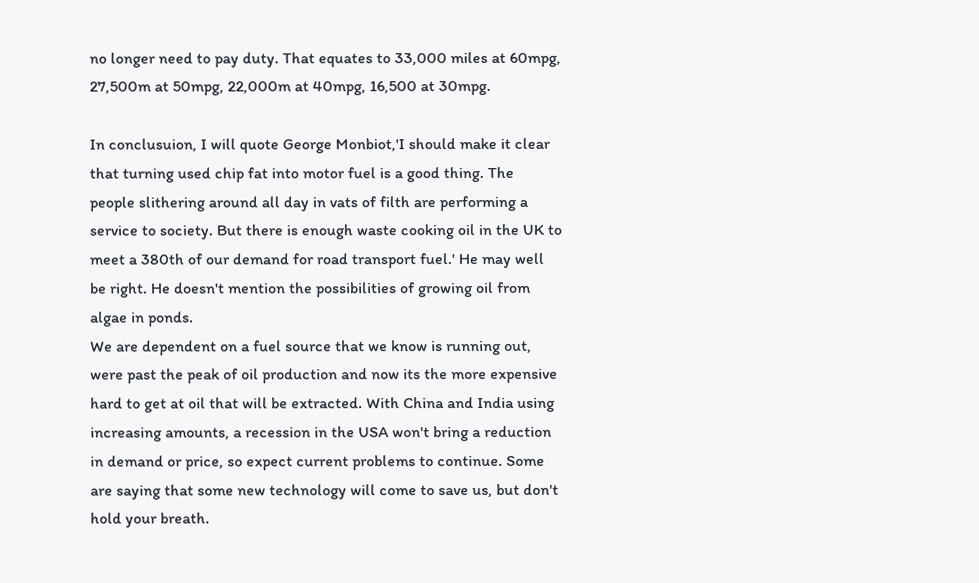no longer need to pay duty. That equates to 33,000 miles at 60mpg, 27,500m at 50mpg, 22,000m at 40mpg, 16,500 at 30mpg.

In conclusuion, I will quote George Monbiot,'I should make it clear that turning used chip fat into motor fuel is a good thing. The people slithering around all day in vats of filth are performing a service to society. But there is enough waste cooking oil in the UK to meet a 380th of our demand for road transport fuel.' He may well be right. He doesn't mention the possibilities of growing oil from algae in ponds.
We are dependent on a fuel source that we know is running out, were past the peak of oil production and now its the more expensive hard to get at oil that will be extracted. With China and India using increasing amounts, a recession in the USA won't bring a reduction in demand or price, so expect current problems to continue. Some are saying that some new technology will come to save us, but don't hold your breath.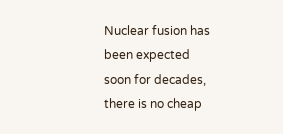Nuclear fusion has been expected soon for decades, there is no cheap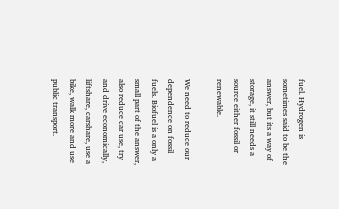fuel. Hydrogen is sometimes said to be the answer, but its a way of storage, it still needs a source either fossil or renewable.

We need to reduce our dependence on fossil fuels. Biofuel is a only a small part of the answer, also reduce car use, try and drive economically, liftshare, carshare, use a bike, walk more and use public transport.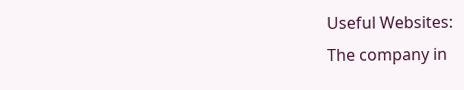Useful Websites:
The company in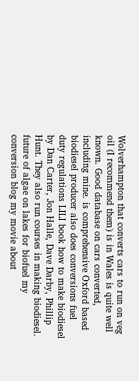Wolverhampton that converts cars to run on veg oil (I recommend them) is in Wales is quite well known. Good database on cars converted, including mine. is comprehensive Oxford based biodiesel producer also does conversions fuel duty regulations LILI book how to make biodiesel by Dan Carter, Jon Halle, Dave Darby, Phillip Hunt. They also run courses in making biodiesel. future of algae on lakes for biofuel my conversion blog my movie about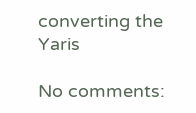converting the Yaris

No comments: